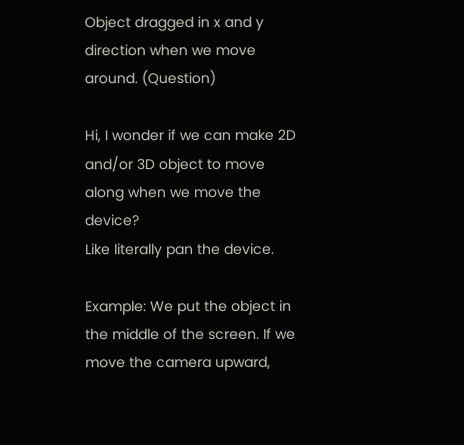Object dragged in x and y direction when we move around. (Question)

Hi, I wonder if we can make 2D and/or 3D object to move along when we move the device?
Like literally pan the device.

Example: We put the object in the middle of the screen. If we move the camera upward,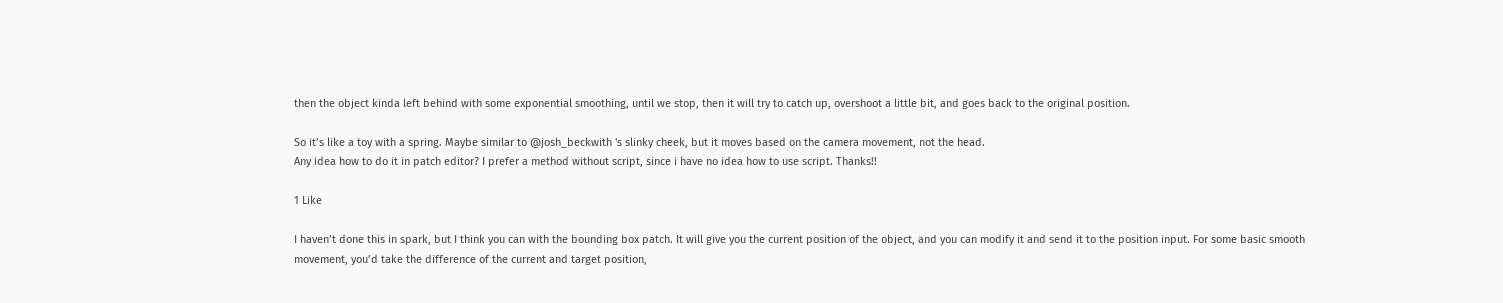then the object kinda left behind with some exponential smoothing, until we stop, then it will try to catch up, overshoot a little bit, and goes back to the original position.

So it’s like a toy with a spring. Maybe similar to @josh_beckwith 's slinky cheek, but it moves based on the camera movement, not the head.
Any idea how to do it in patch editor? I prefer a method without script, since i have no idea how to use script. Thanks!!

1 Like

I haven’t done this in spark, but I think you can with the bounding box patch. It will give you the current position of the object, and you can modify it and send it to the position input. For some basic smooth movement, you’d take the difference of the current and target position,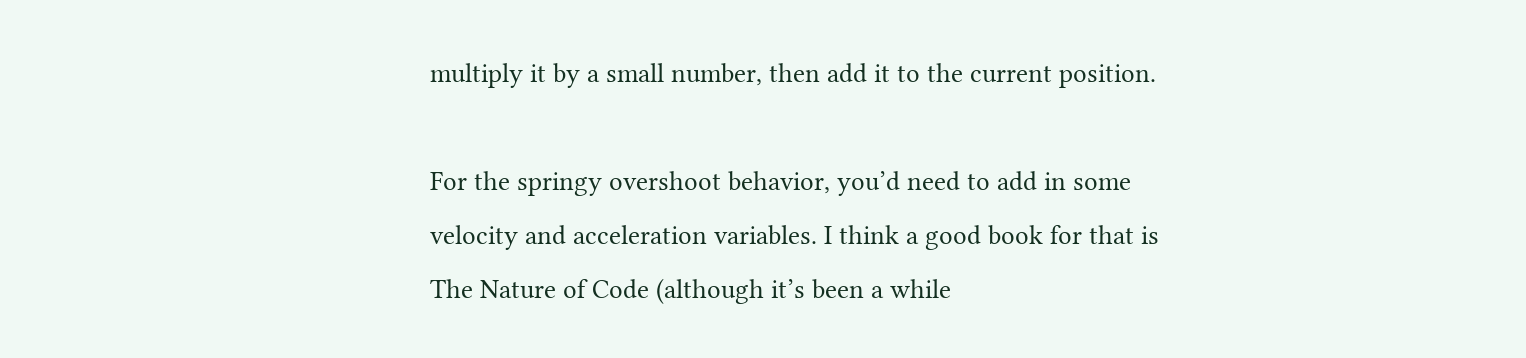multiply it by a small number, then add it to the current position.

For the springy overshoot behavior, you’d need to add in some velocity and acceleration variables. I think a good book for that is The Nature of Code (although it’s been a while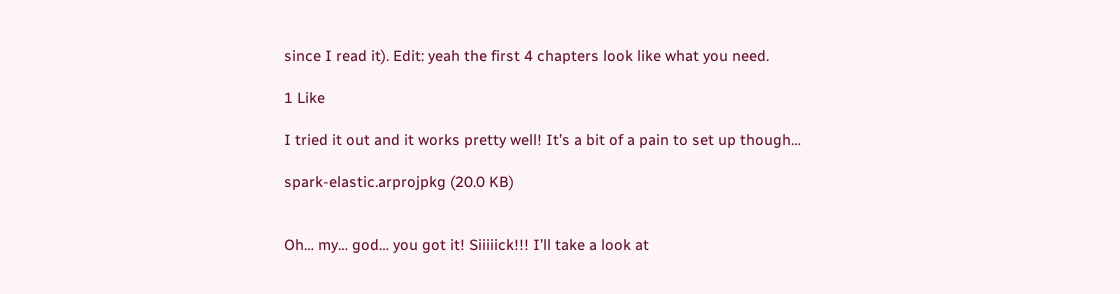since I read it). Edit: yeah the first 4 chapters look like what you need.

1 Like

I tried it out and it works pretty well! It’s a bit of a pain to set up though…

spark-elastic.arprojpkg (20.0 KB)


Oh… my… god… you got it! Siiiiick!!! I’ll take a look at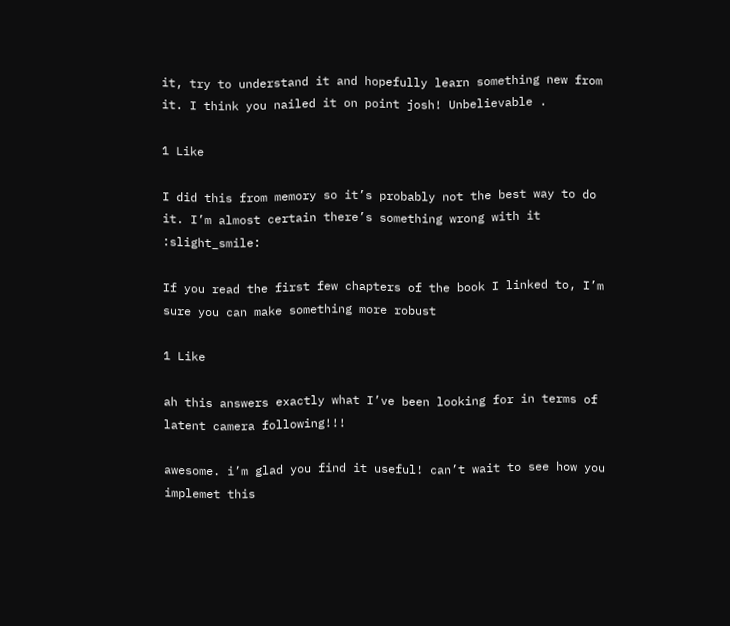it, try to understand it and hopefully learn something new from it. I think you nailed it on point josh! Unbelievable .

1 Like

I did this from memory so it’s probably not the best way to do it. I’m almost certain there’s something wrong with it :slight_smile:

If you read the first few chapters of the book I linked to, I’m sure you can make something more robust

1 Like

ah this answers exactly what I’ve been looking for in terms of latent camera following!!!

awesome. i’m glad you find it useful! can’t wait to see how you implemet this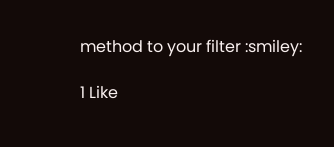method to your filter :smiley:

1 Like